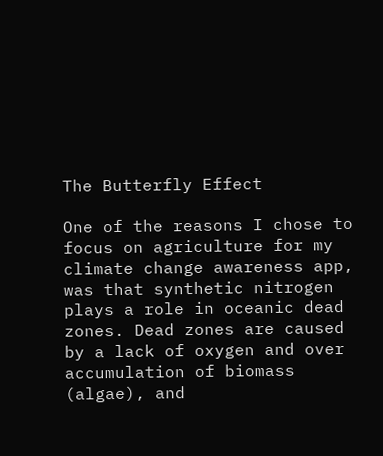The Butterfly Effect

One of the reasons I chose to focus on agriculture for my climate change awareness app, was that synthetic nitrogen plays a role in oceanic dead zones. Dead zones are caused by a lack of oxygen and over accumulation of biomass (algae), and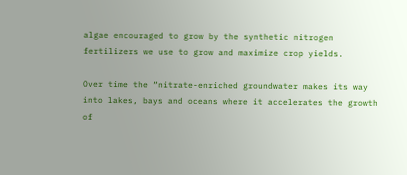algae encouraged to grow by the synthetic nitrogen fertilizers we use to grow and maximize crop yields.

Over time the “nitrate-enriched groundwater makes its way into lakes, bays and oceans where it accelerates the growth of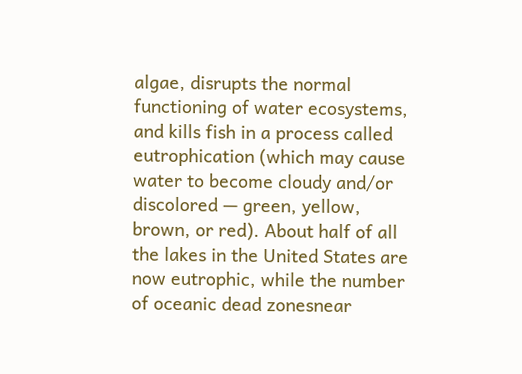algae, disrupts the normal functioning of water ecosystems, and kills fish in a process called eutrophication (which may cause water to become cloudy and/or discolored — green, yellow, brown, or red). About half of all the lakes in the United States are now eutrophic, while the number of oceanic dead zonesnear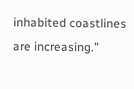inhabited coastlines are increasing.”